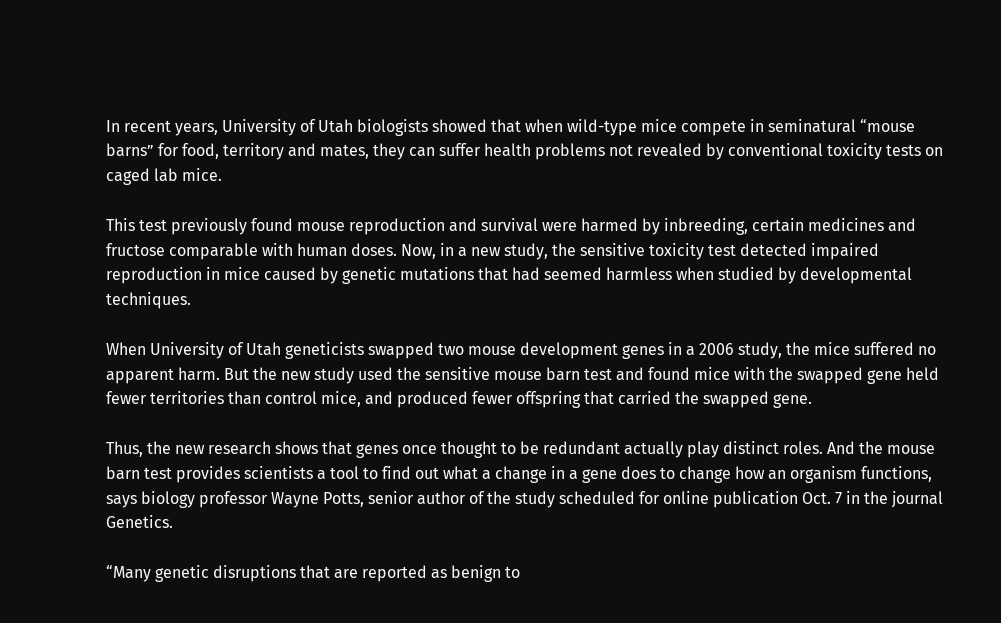In recent years, University of Utah biologists showed that when wild-type mice compete in seminatural “mouse barns” for food, territory and mates, they can suffer health problems not revealed by conventional toxicity tests on caged lab mice.

This test previously found mouse reproduction and survival were harmed by inbreeding, certain medicines and fructose comparable with human doses. Now, in a new study, the sensitive toxicity test detected impaired reproduction in mice caused by genetic mutations that had seemed harmless when studied by developmental techniques.

When University of Utah geneticists swapped two mouse development genes in a 2006 study, the mice suffered no apparent harm. But the new study used the sensitive mouse barn test and found mice with the swapped gene held fewer territories than control mice, and produced fewer offspring that carried the swapped gene.

Thus, the new research shows that genes once thought to be redundant actually play distinct roles. And the mouse barn test provides scientists a tool to find out what a change in a gene does to change how an organism functions, says biology professor Wayne Potts, senior author of the study scheduled for online publication Oct. 7 in the journal Genetics.

“Many genetic disruptions that are reported as benign to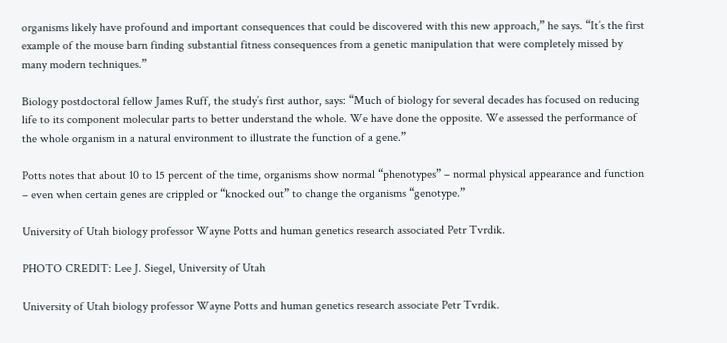organisms likely have profound and important consequences that could be discovered with this new approach,” he says. “It’s the first example of the mouse barn finding substantial fitness consequences from a genetic manipulation that were completely missed by many modern techniques.”

Biology postdoctoral fellow James Ruff, the study’s first author, says: “Much of biology for several decades has focused on reducing life to its component molecular parts to better understand the whole. We have done the opposite. We assessed the performance of the whole organism in a natural environment to illustrate the function of a gene.”

Potts notes that about 10 to 15 percent of the time, organisms show normal “phenotypes” – normal physical appearance and function – even when certain genes are crippled or “knocked out” to change the organisms “genotype.”

University of Utah biology professor Wayne Potts and human genetics research associated Petr Tvrdik.

PHOTO CREDIT: Lee J. Siegel, University of Utah

University of Utah biology professor Wayne Potts and human genetics research associate Petr Tvrdik.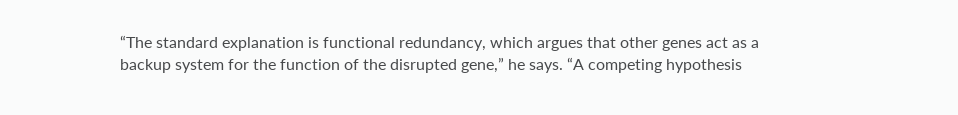“The standard explanation is functional redundancy, which argues that other genes act as a backup system for the function of the disrupted gene,” he says. “A competing hypothesis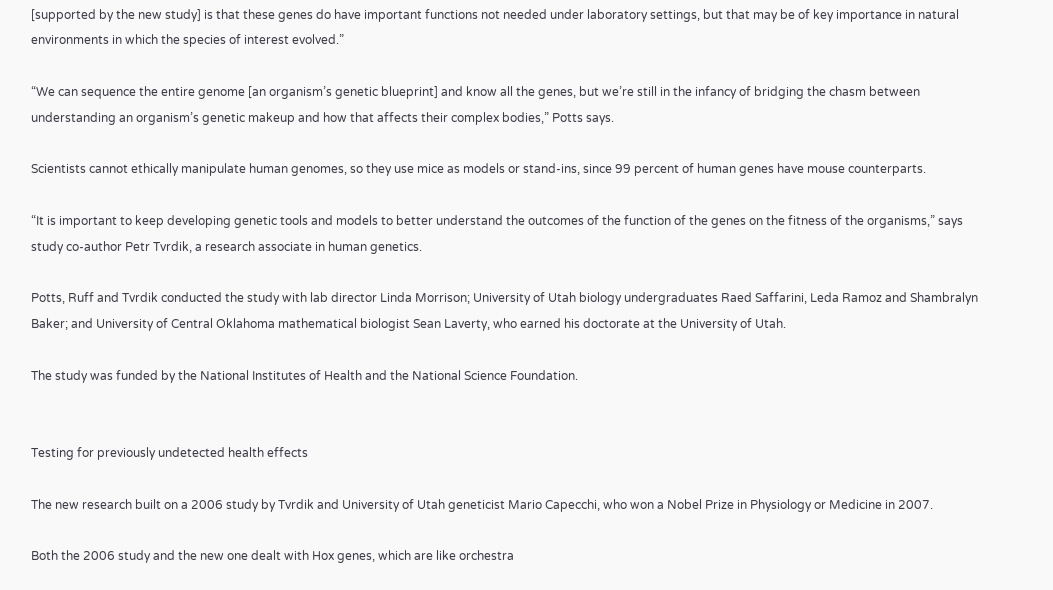[supported by the new study] is that these genes do have important functions not needed under laboratory settings, but that may be of key importance in natural environments in which the species of interest evolved.”

“We can sequence the entire genome [an organism’s genetic blueprint] and know all the genes, but we’re still in the infancy of bridging the chasm between understanding an organism’s genetic makeup and how that affects their complex bodies,” Potts says.

Scientists cannot ethically manipulate human genomes, so they use mice as models or stand-ins, since 99 percent of human genes have mouse counterparts.

“It is important to keep developing genetic tools and models to better understand the outcomes of the function of the genes on the fitness of the organisms,” says study co-author Petr Tvrdik, a research associate in human genetics.

Potts, Ruff and Tvrdik conducted the study with lab director Linda Morrison; University of Utah biology undergraduates Raed Saffarini, Leda Ramoz and Shambralyn Baker; and University of Central Oklahoma mathematical biologist Sean Laverty, who earned his doctorate at the University of Utah.

The study was funded by the National Institutes of Health and the National Science Foundation.


Testing for previously undetected health effects

The new research built on a 2006 study by Tvrdik and University of Utah geneticist Mario Capecchi, who won a Nobel Prize in Physiology or Medicine in 2007.

Both the 2006 study and the new one dealt with Hox genes, which are like orchestra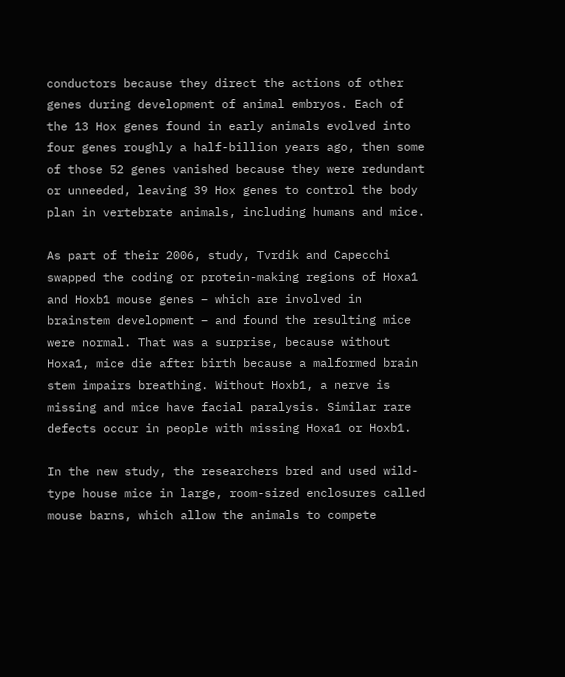conductors because they direct the actions of other genes during development of animal embryos. Each of the 13 Hox genes found in early animals evolved into four genes roughly a half-billion years ago, then some of those 52 genes vanished because they were redundant or unneeded, leaving 39 Hox genes to control the body plan in vertebrate animals, including humans and mice.

As part of their 2006, study, Tvrdik and Capecchi swapped the coding or protein-making regions of Hoxa1 and Hoxb1 mouse genes – which are involved in brainstem development – and found the resulting mice were normal. That was a surprise, because without Hoxa1, mice die after birth because a malformed brain stem impairs breathing. Without Hoxb1, a nerve is missing and mice have facial paralysis. Similar rare defects occur in people with missing Hoxa1 or Hoxb1.

In the new study, the researchers bred and used wild-type house mice in large, room-sized enclosures called mouse barns, which allow the animals to compete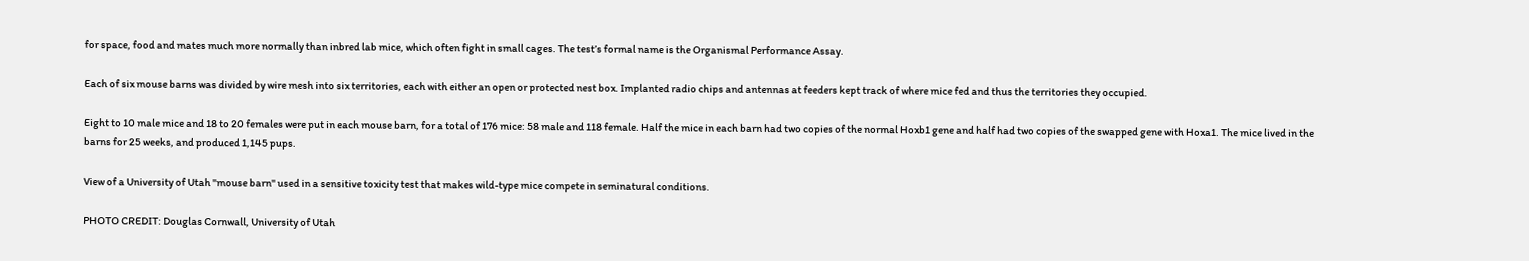for space, food and mates much more normally than inbred lab mice, which often fight in small cages. The test’s formal name is the Organismal Performance Assay.

Each of six mouse barns was divided by wire mesh into six territories, each with either an open or protected nest box. Implanted radio chips and antennas at feeders kept track of where mice fed and thus the territories they occupied.

Eight to 10 male mice and 18 to 20 females were put in each mouse barn, for a total of 176 mice: 58 male and 118 female. Half the mice in each barn had two copies of the normal Hoxb1 gene and half had two copies of the swapped gene with Hoxa1. The mice lived in the barns for 25 weeks, and produced 1,145 pups.

View of a University of Utah "mouse barn" used in a sensitive toxicity test that makes wild-type mice compete in seminatural conditions.

PHOTO CREDIT: Douglas Cornwall, University of Utah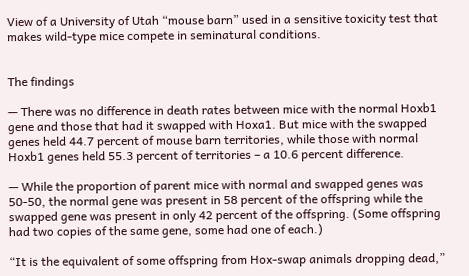View of a University of Utah “mouse barn” used in a sensitive toxicity test that makes wild-type mice compete in seminatural conditions.


The findings

— There was no difference in death rates between mice with the normal Hoxb1 gene and those that had it swapped with Hoxa1. But mice with the swapped genes held 44.7 percent of mouse barn territories, while those with normal Hoxb1 genes held 55.3 percent of territories – a 10.6 percent difference.

— While the proportion of parent mice with normal and swapped genes was 50-50, the normal gene was present in 58 percent of the offspring while the swapped gene was present in only 42 percent of the offspring. (Some offspring had two copies of the same gene, some had one of each.)

“It is the equivalent of some offspring from Hox-swap animals dropping dead,”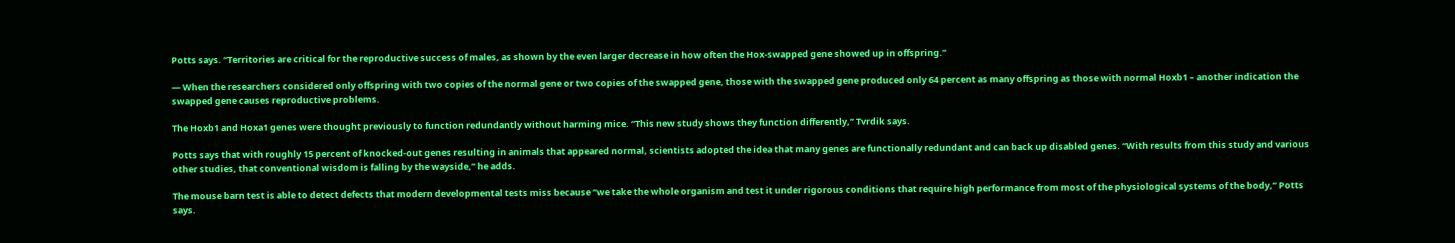Potts says. “Territories are critical for the reproductive success of males, as shown by the even larger decrease in how often the Hox-swapped gene showed up in offspring.”

— When the researchers considered only offspring with two copies of the normal gene or two copies of the swapped gene, those with the swapped gene produced only 64 percent as many offspring as those with normal Hoxb1 – another indication the swapped gene causes reproductive problems.

The Hoxb1 and Hoxa1 genes were thought previously to function redundantly without harming mice. “This new study shows they function differently,” Tvrdik says.

Potts says that with roughly 15 percent of knocked-out genes resulting in animals that appeared normal, scientists adopted the idea that many genes are functionally redundant and can back up disabled genes. “With results from this study and various other studies, that conventional wisdom is falling by the wayside,” he adds.

The mouse barn test is able to detect defects that modern developmental tests miss because “we take the whole organism and test it under rigorous conditions that require high performance from most of the physiological systems of the body,” Potts says.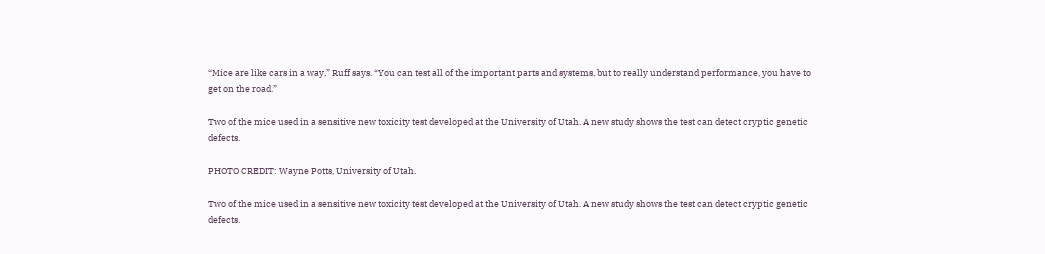“Mice are like cars in a way,” Ruff says. “You can test all of the important parts and systems, but to really understand performance, you have to get on the road.”

Two of the mice used in a sensitive new toxicity test developed at the University of Utah. A new study shows the test can detect cryptic genetic defects.

PHOTO CREDIT: Wayne Potts, University of Utah.

Two of the mice used in a sensitive new toxicity test developed at the University of Utah. A new study shows the test can detect cryptic genetic defects.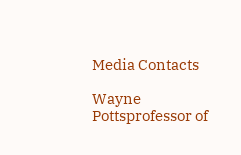Media Contacts

Wayne Pottsprofessor of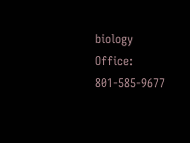biology
Office: 801-585-9677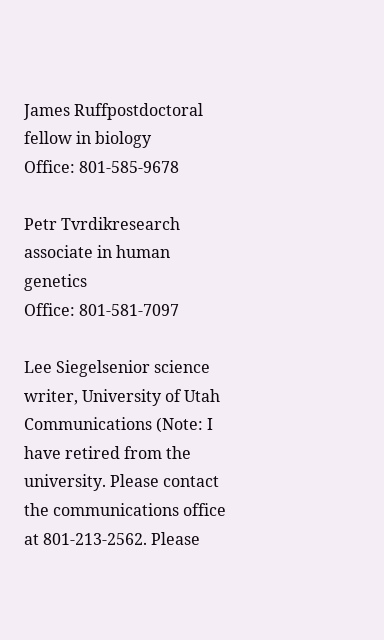James Ruffpostdoctoral fellow in biology
Office: 801-585-9678

Petr Tvrdikresearch associate in human genetics
Office: 801-581-7097

Lee Siegelsenior science writer, University of Utah Communications (Note: I have retired from the university. Please contact the communications office at 801-213-2562. Please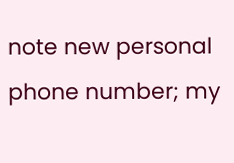note new personal phone number; my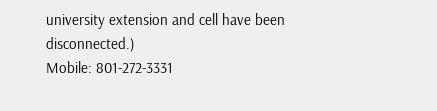university extension and cell have been disconnected.)
Mobile: 801-272-3331